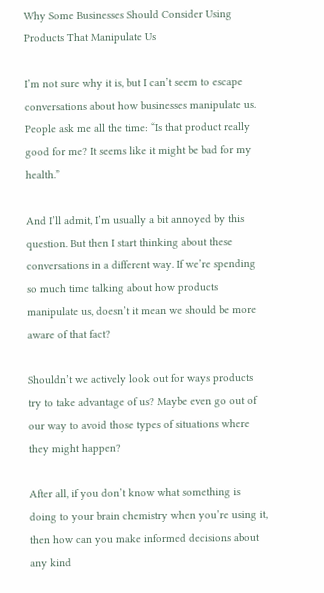Why Some Businesses Should Consider Using Products That Manipulate Us

I’m not sure why it is, but I can’t seem to escape conversations about how businesses manipulate us. People ask me all the time: “Is that product really good for me? It seems like it might be bad for my health.”

And I’ll admit, I’m usually a bit annoyed by this question. But then I start thinking about these conversations in a different way. If we’re spending so much time talking about how products manipulate us, doesn’t it mean we should be more aware of that fact?

Shouldn’t we actively look out for ways products try to take advantage of us? Maybe even go out of our way to avoid those types of situations where they might happen?

After all, if you don’t know what something is doing to your brain chemistry when you’re using it, then how can you make informed decisions about any kind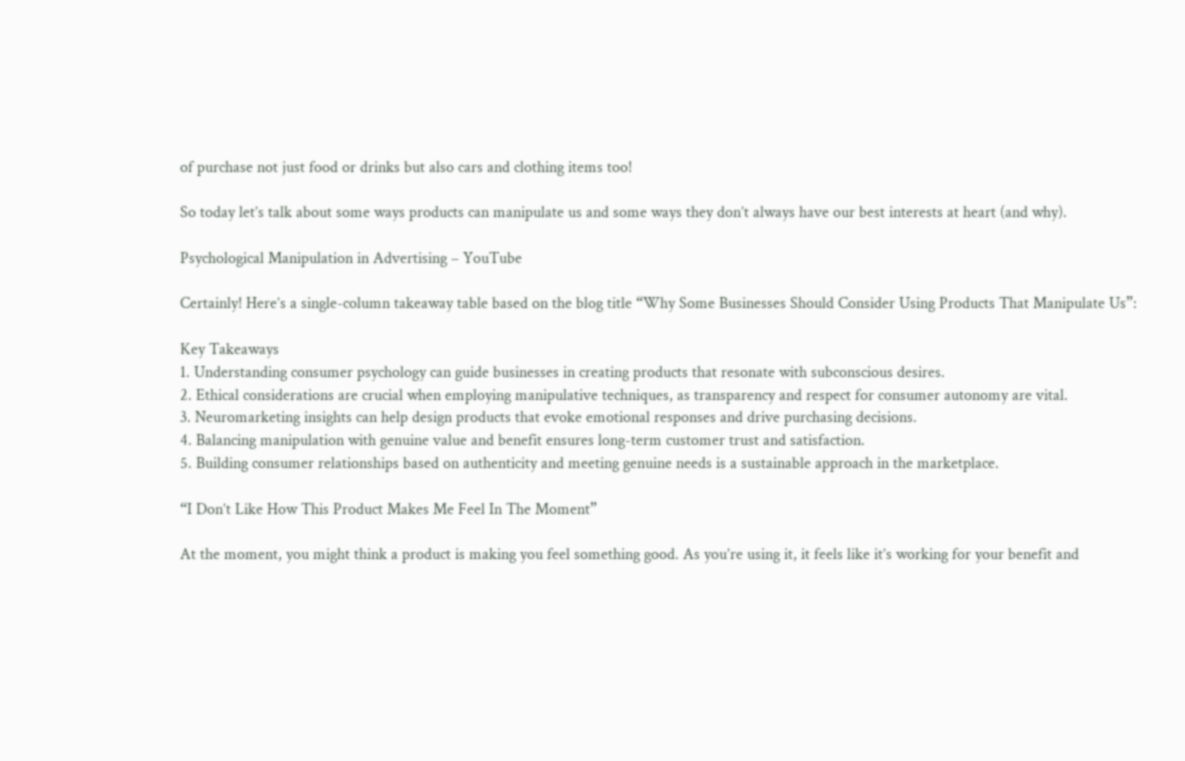of purchase not just food or drinks but also cars and clothing items too!

So today let’s talk about some ways products can manipulate us and some ways they don’t always have our best interests at heart (and why).

Psychological Manipulation in Advertising – YouTube

Certainly! Here’s a single-column takeaway table based on the blog title “Why Some Businesses Should Consider Using Products That Manipulate Us”:

Key Takeaways
1. Understanding consumer psychology can guide businesses in creating products that resonate with subconscious desires.
2. Ethical considerations are crucial when employing manipulative techniques, as transparency and respect for consumer autonomy are vital.
3. Neuromarketing insights can help design products that evoke emotional responses and drive purchasing decisions.
4. Balancing manipulation with genuine value and benefit ensures long-term customer trust and satisfaction.
5. Building consumer relationships based on authenticity and meeting genuine needs is a sustainable approach in the marketplace.

“I Don’t Like How This Product Makes Me Feel In The Moment”

At the moment, you might think a product is making you feel something good. As you’re using it, it feels like it’s working for your benefit and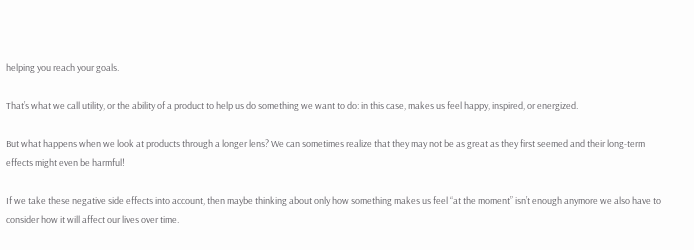helping you reach your goals.

That’s what we call utility, or the ability of a product to help us do something we want to do: in this case, makes us feel happy, inspired, or energized.

But what happens when we look at products through a longer lens? We can sometimes realize that they may not be as great as they first seemed and their long-term effects might even be harmful!

If we take these negative side effects into account, then maybe thinking about only how something makes us feel “at the moment” isn’t enough anymore we also have to consider how it will affect our lives over time.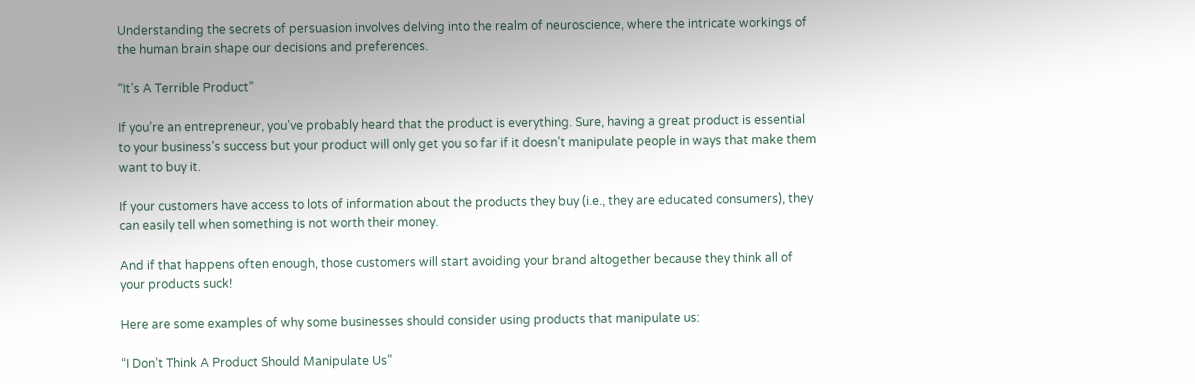Understanding the secrets of persuasion involves delving into the realm of neuroscience, where the intricate workings of the human brain shape our decisions and preferences.

“It’s A Terrible Product”

If you’re an entrepreneur, you’ve probably heard that the product is everything. Sure, having a great product is essential to your business’s success but your product will only get you so far if it doesn’t manipulate people in ways that make them want to buy it.

If your customers have access to lots of information about the products they buy (i.e., they are educated consumers), they can easily tell when something is not worth their money.

And if that happens often enough, those customers will start avoiding your brand altogether because they think all of your products suck!

Here are some examples of why some businesses should consider using products that manipulate us:

“I Don’t Think A Product Should Manipulate Us”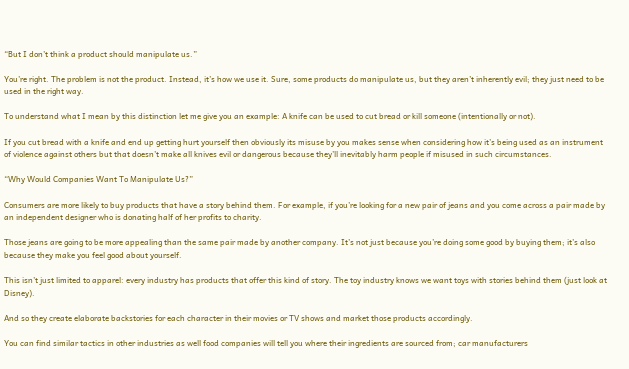“But I don’t think a product should manipulate us.”

You’re right. The problem is not the product. Instead, it’s how we use it. Sure, some products do manipulate us, but they aren’t inherently evil; they just need to be used in the right way.

To understand what I mean by this distinction let me give you an example: A knife can be used to cut bread or kill someone (intentionally or not).

If you cut bread with a knife and end up getting hurt yourself then obviously its misuse by you makes sense when considering how it’s being used as an instrument of violence against others but that doesn’t make all knives evil or dangerous because they’ll inevitably harm people if misused in such circumstances.

“Why Would Companies Want To Manipulate Us?”

Consumers are more likely to buy products that have a story behind them. For example, if you’re looking for a new pair of jeans and you come across a pair made by an independent designer who is donating half of her profits to charity.

Those jeans are going to be more appealing than the same pair made by another company. It’s not just because you’re doing some good by buying them; it’s also because they make you feel good about yourself.

This isn’t just limited to apparel: every industry has products that offer this kind of story. The toy industry knows we want toys with stories behind them (just look at Disney).

And so they create elaborate backstories for each character in their movies or TV shows and market those products accordingly.

You can find similar tactics in other industries as well food companies will tell you where their ingredients are sourced from; car manufacturers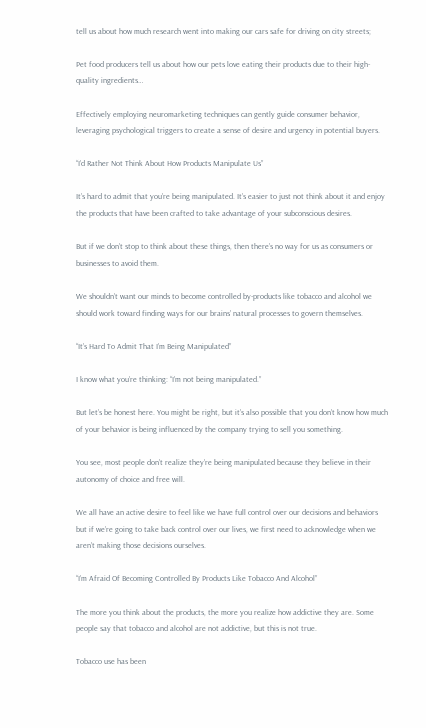tell us about how much research went into making our cars safe for driving on city streets;

Pet food producers tell us about how our pets love eating their products due to their high-quality ingredients…

Effectively employing neuromarketing techniques can gently guide consumer behavior, leveraging psychological triggers to create a sense of desire and urgency in potential buyers.

“I’d Rather Not Think About How Products Manipulate Us”

It’s hard to admit that you’re being manipulated. It’s easier to just not think about it and enjoy the products that have been crafted to take advantage of your subconscious desires.

But if we don’t stop to think about these things, then there’s no way for us as consumers or businesses to avoid them.

We shouldn’t want our minds to become controlled by-products like tobacco and alcohol we should work toward finding ways for our brains’ natural processes to govern themselves.

“It’s Hard To Admit That I’m Being Manipulated”

I know what you’re thinking: “I’m not being manipulated.”

But let’s be honest here. You might be right, but it’s also possible that you don’t know how much of your behavior is being influenced by the company trying to sell you something.

You see, most people don’t realize they’re being manipulated because they believe in their autonomy of choice and free will.

We all have an active desire to feel like we have full control over our decisions and behaviors but if we’re going to take back control over our lives, we first need to acknowledge when we aren’t making those decisions ourselves.

“I’m Afraid Of Becoming Controlled By Products Like Tobacco And Alcohol”

The more you think about the products, the more you realize how addictive they are. Some people say that tobacco and alcohol are not addictive, but this is not true.

Tobacco use has been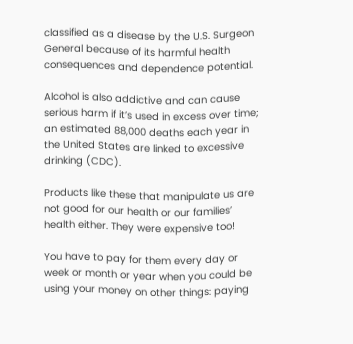classified as a disease by the U.S. Surgeon General because of its harmful health consequences and dependence potential.

Alcohol is also addictive and can cause serious harm if it’s used in excess over time; an estimated 88,000 deaths each year in the United States are linked to excessive drinking (CDC).

Products like these that manipulate us are not good for our health or our families’ health either. They were expensive too!

You have to pay for them every day or week or month or year when you could be using your money on other things: paying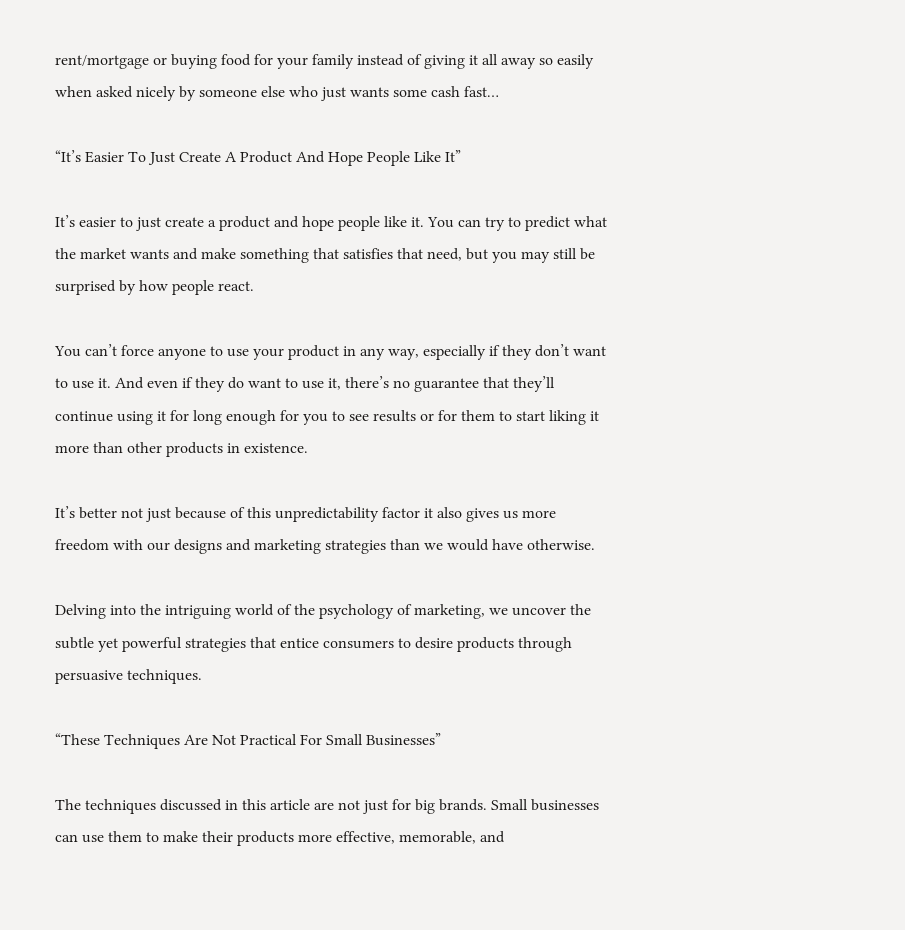rent/mortgage or buying food for your family instead of giving it all away so easily when asked nicely by someone else who just wants some cash fast…

“It’s Easier To Just Create A Product And Hope People Like It”

It’s easier to just create a product and hope people like it. You can try to predict what the market wants and make something that satisfies that need, but you may still be surprised by how people react.

You can’t force anyone to use your product in any way, especially if they don’t want to use it. And even if they do want to use it, there’s no guarantee that they’ll continue using it for long enough for you to see results or for them to start liking it more than other products in existence.

It’s better not just because of this unpredictability factor it also gives us more freedom with our designs and marketing strategies than we would have otherwise.

Delving into the intriguing world of the psychology of marketing, we uncover the subtle yet powerful strategies that entice consumers to desire products through persuasive techniques.

“These Techniques Are Not Practical For Small Businesses”

The techniques discussed in this article are not just for big brands. Small businesses can use them to make their products more effective, memorable, and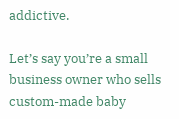addictive.

Let’s say you’re a small business owner who sells custom-made baby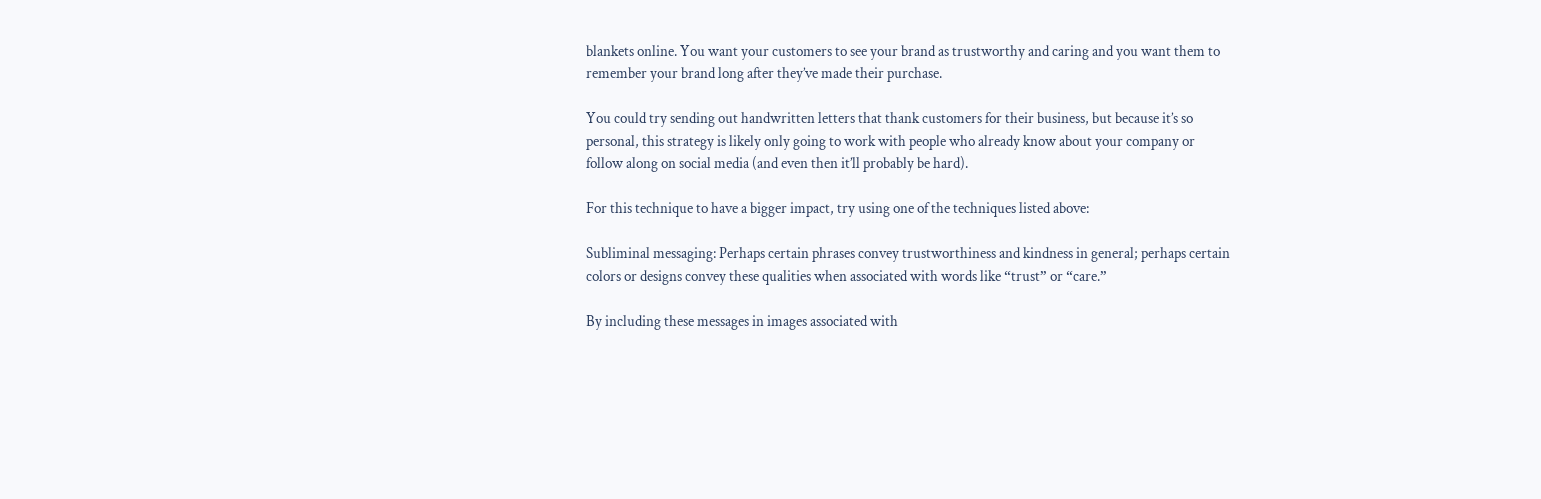blankets online. You want your customers to see your brand as trustworthy and caring and you want them to remember your brand long after they’ve made their purchase.

You could try sending out handwritten letters that thank customers for their business, but because it’s so personal, this strategy is likely only going to work with people who already know about your company or follow along on social media (and even then it’ll probably be hard).

For this technique to have a bigger impact, try using one of the techniques listed above:

Subliminal messaging: Perhaps certain phrases convey trustworthiness and kindness in general; perhaps certain colors or designs convey these qualities when associated with words like “trust” or “care.”

By including these messages in images associated with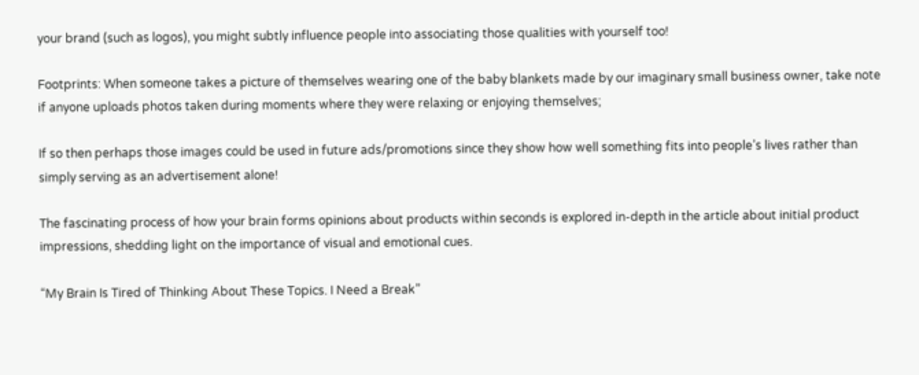your brand (such as logos), you might subtly influence people into associating those qualities with yourself too!

Footprints: When someone takes a picture of themselves wearing one of the baby blankets made by our imaginary small business owner, take note if anyone uploads photos taken during moments where they were relaxing or enjoying themselves;

If so then perhaps those images could be used in future ads/promotions since they show how well something fits into people’s lives rather than simply serving as an advertisement alone!

The fascinating process of how your brain forms opinions about products within seconds is explored in-depth in the article about initial product impressions, shedding light on the importance of visual and emotional cues.

“My Brain Is Tired of Thinking About These Topics. I Need a Break”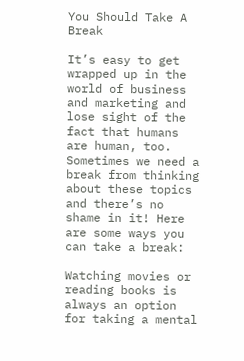You Should Take A Break

It’s easy to get wrapped up in the world of business and marketing and lose sight of the fact that humans are human, too. Sometimes we need a break from thinking about these topics and there’s no shame in it! Here are some ways you can take a break:

Watching movies or reading books is always an option for taking a mental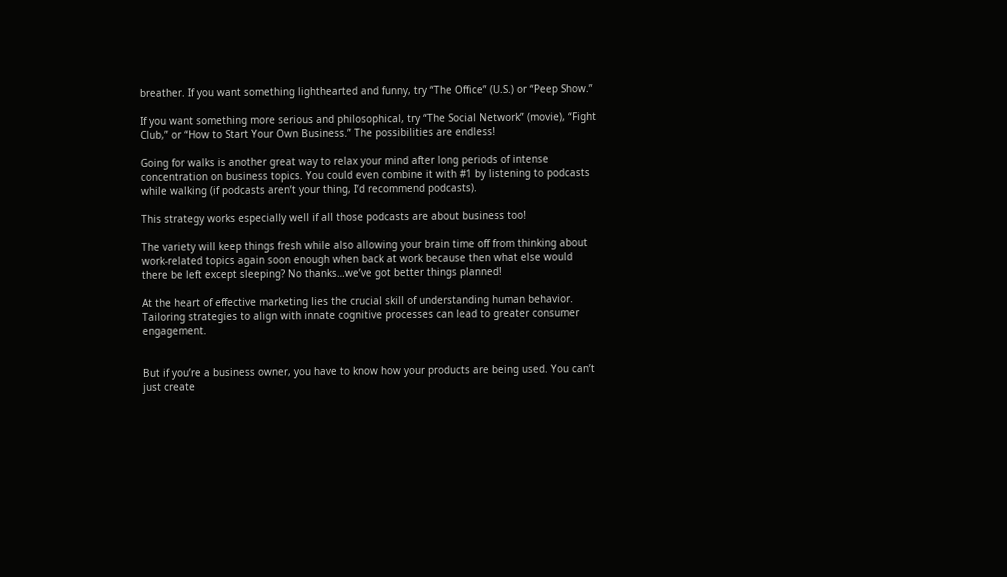breather. If you want something lighthearted and funny, try “The Office” (U.S.) or “Peep Show.”

If you want something more serious and philosophical, try “The Social Network” (movie), “Fight Club,” or “How to Start Your Own Business.” The possibilities are endless!

Going for walks is another great way to relax your mind after long periods of intense concentration on business topics. You could even combine it with #1 by listening to podcasts while walking (if podcasts aren’t your thing, I’d recommend podcasts).

This strategy works especially well if all those podcasts are about business too!

The variety will keep things fresh while also allowing your brain time off from thinking about work-related topics again soon enough when back at work because then what else would there be left except sleeping? No thanks…we’ve got better things planned!

At the heart of effective marketing lies the crucial skill of understanding human behavior. Tailoring strategies to align with innate cognitive processes can lead to greater consumer engagement.


But if you’re a business owner, you have to know how your products are being used. You can’t just create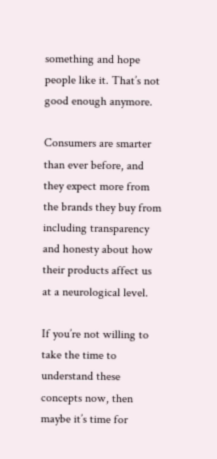something and hope people like it. That’s not good enough anymore.

Consumers are smarter than ever before, and they expect more from the brands they buy from including transparency and honesty about how their products affect us at a neurological level.

If you’re not willing to take the time to understand these concepts now, then maybe it’s time for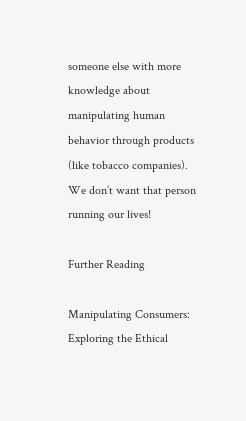someone else with more knowledge about manipulating human behavior through products (like tobacco companies). We don’t want that person running our lives!

Further Reading

Manipulating Consumers: Exploring the Ethical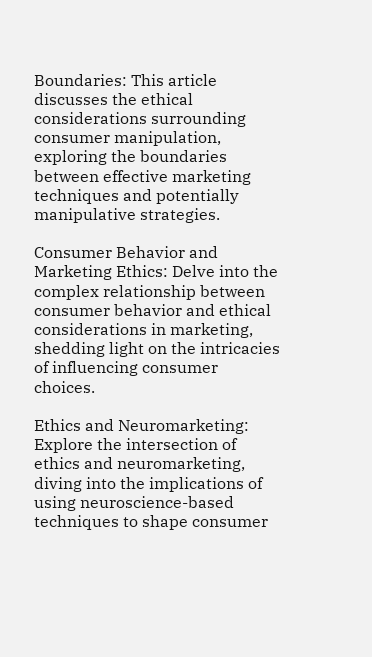Boundaries: This article discusses the ethical considerations surrounding consumer manipulation, exploring the boundaries between effective marketing techniques and potentially manipulative strategies.

Consumer Behavior and Marketing Ethics: Delve into the complex relationship between consumer behavior and ethical considerations in marketing, shedding light on the intricacies of influencing consumer choices.

Ethics and Neuromarketing: Explore the intersection of ethics and neuromarketing, diving into the implications of using neuroscience-based techniques to shape consumer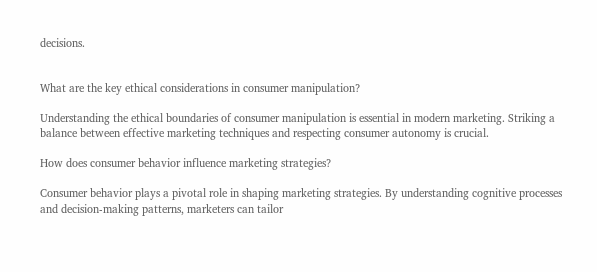decisions.


What are the key ethical considerations in consumer manipulation?

Understanding the ethical boundaries of consumer manipulation is essential in modern marketing. Striking a balance between effective marketing techniques and respecting consumer autonomy is crucial.

How does consumer behavior influence marketing strategies?

Consumer behavior plays a pivotal role in shaping marketing strategies. By understanding cognitive processes and decision-making patterns, marketers can tailor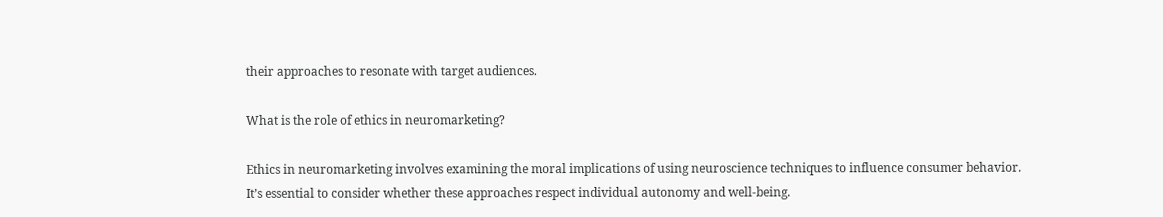their approaches to resonate with target audiences.

What is the role of ethics in neuromarketing?

Ethics in neuromarketing involves examining the moral implications of using neuroscience techniques to influence consumer behavior. It’s essential to consider whether these approaches respect individual autonomy and well-being.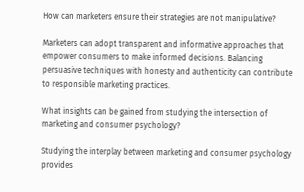How can marketers ensure their strategies are not manipulative?

Marketers can adopt transparent and informative approaches that empower consumers to make informed decisions. Balancing persuasive techniques with honesty and authenticity can contribute to responsible marketing practices.

What insights can be gained from studying the intersection of marketing and consumer psychology?

Studying the interplay between marketing and consumer psychology provides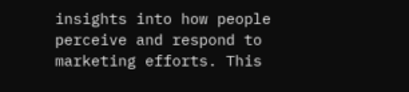insights into how people perceive and respond to marketing efforts. This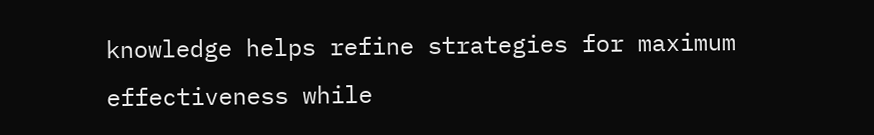knowledge helps refine strategies for maximum effectiveness while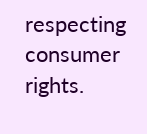respecting consumer rights.